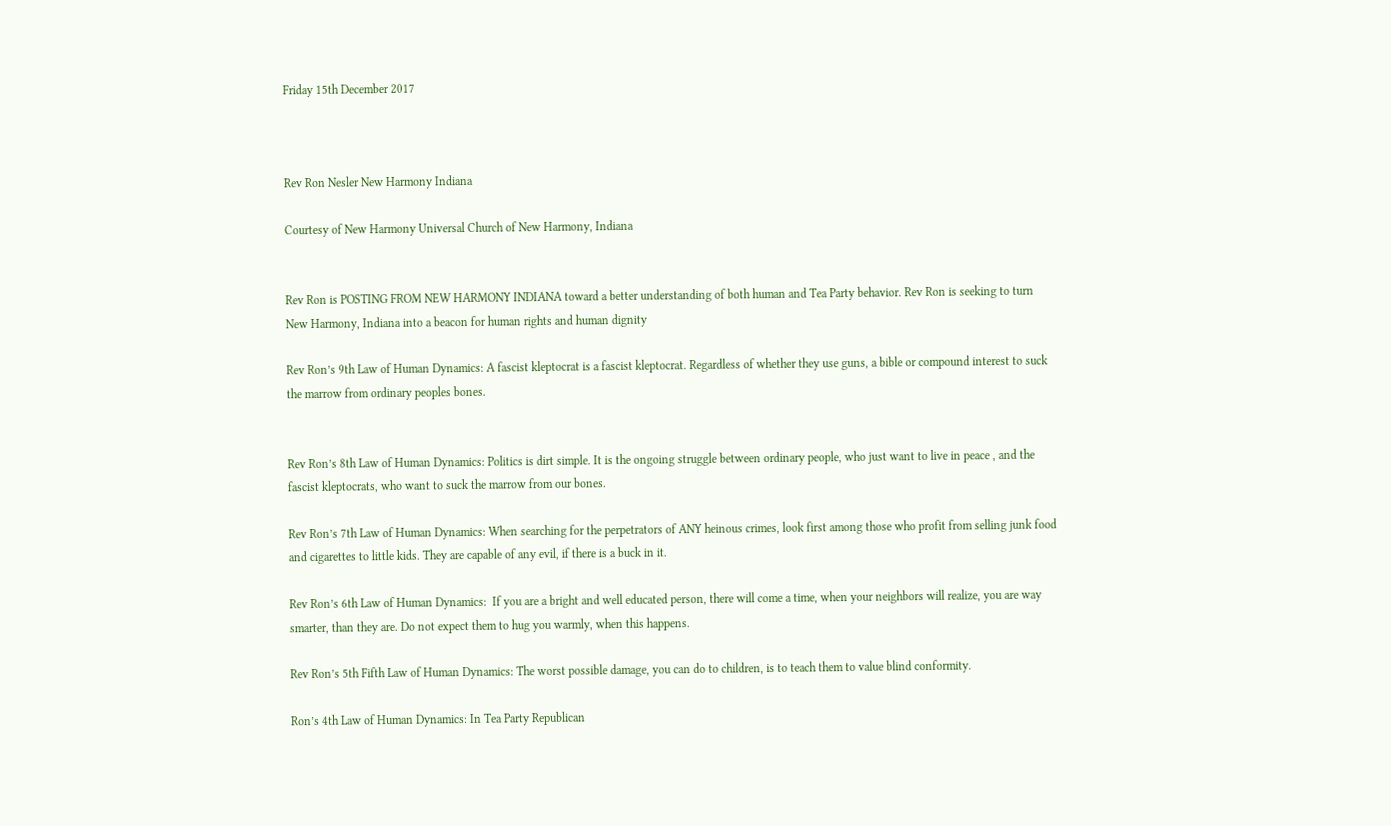Friday 15th December 2017



Rev Ron Nesler New Harmony Indiana

Courtesy of New Harmony Universal Church of New Harmony, Indiana


Rev Ron is POSTING FROM NEW HARMONY INDIANA toward a better understanding of both human and Tea Party behavior. Rev Ron is seeking to turn New Harmony, Indiana into a beacon for human rights and human dignity

Rev Ron’s 9th Law of Human Dynamics: A fascist kleptocrat is a fascist kleptocrat. Regardless of whether they use guns, a bible or compound interest to suck the marrow from ordinary peoples bones.


Rev Ron’s 8th Law of Human Dynamics: Politics is dirt simple. It is the ongoing struggle between ordinary people, who just want to live in peace , and the fascist kleptocrats, who want to suck the marrow from our bones.

Rev Ron’s 7th Law of Human Dynamics: When searching for the perpetrators of ANY heinous crimes, look first among those who profit from selling junk food and cigarettes to little kids. They are capable of any evil, if there is a buck in it.

Rev Ron’s 6th Law of Human Dynamics:  If you are a bright and well educated person, there will come a time, when your neighbors will realize, you are way  smarter, than they are. Do not expect them to hug you warmly, when this happens.

Rev Ron’s 5th Fifth Law of Human Dynamics: The worst possible damage, you can do to children, is to teach them to value blind conformity.

Ron’s 4th Law of Human Dynamics: In Tea Party Republican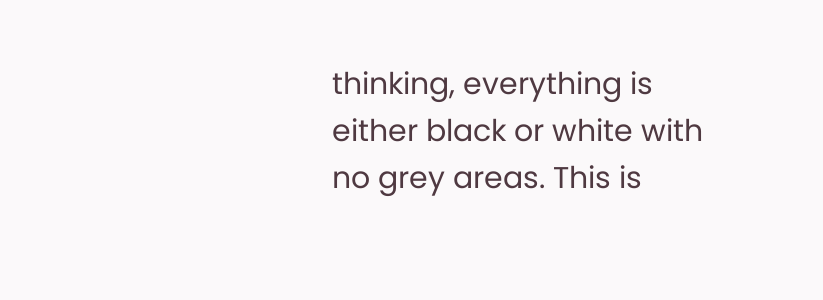thinking, everything is either black or white with no grey areas. This is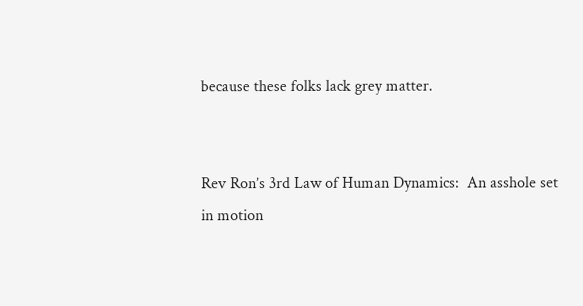because these folks lack grey matter.


Rev Ron’s 3rd Law of Human Dynamics:  An asshole set in motion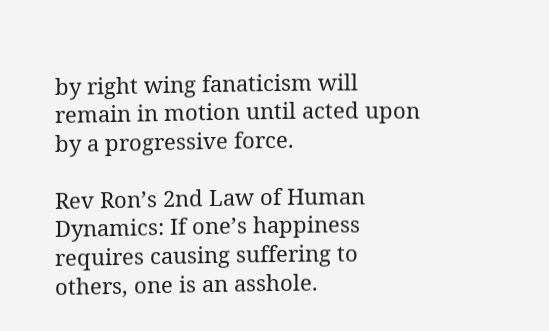by right wing fanaticism will remain in motion until acted upon by a progressive force.

Rev Ron’s 2nd Law of Human Dynamics: If one’s happiness requires causing suffering to others, one is an asshole.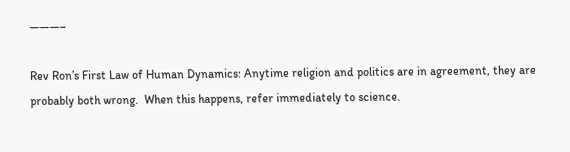———–

Rev Ron’s First Law of Human Dynamics: Anytime religion and politics are in agreement, they are probably both wrong.  When this happens, refer immediately to science.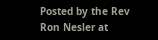Posted by the Rev Ron Nesler at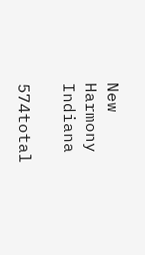New Harmony Indiana

574total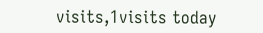visits,1visits today